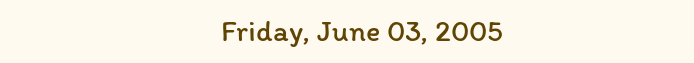Friday, June 03, 2005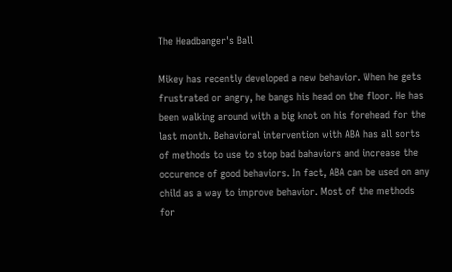The Headbanger's Ball

Mikey has recently developed a new behavior. When he gets frustrated or angry, he bangs his head on the floor. He has been walking around with a big knot on his forehead for the last month. Behavioral intervention with ABA has all sorts of methods to use to stop bad bahaviors and increase the occurence of good behaviors. In fact, ABA can be used on any child as a way to improve behavior. Most of the methods for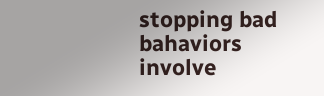stopping bad bahaviors involve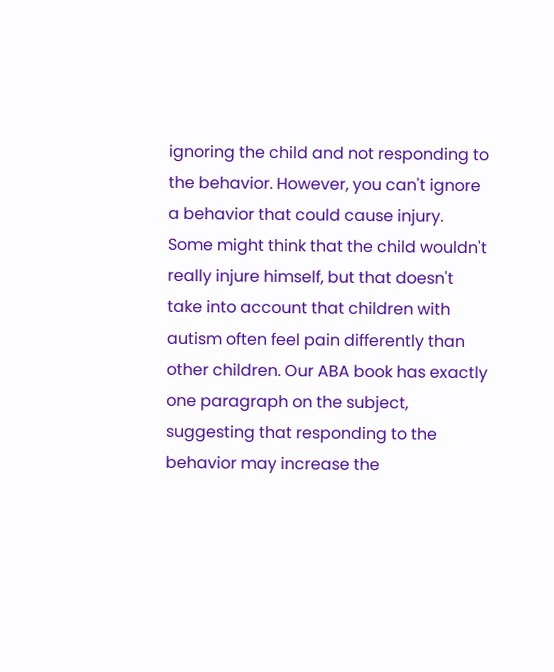ignoring the child and not responding to the behavior. However, you can't ignore a behavior that could cause injury. Some might think that the child wouldn't really injure himself, but that doesn't take into account that children with autism often feel pain differently than other children. Our ABA book has exactly one paragraph on the subject, suggesting that responding to the behavior may increase the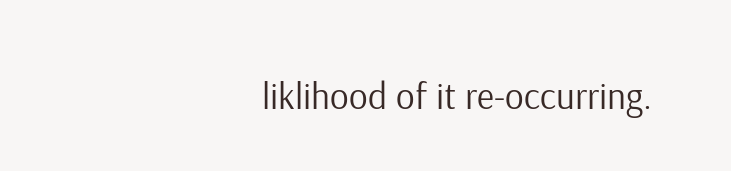liklihood of it re-occurring.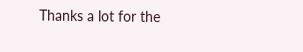Thanks a lot for the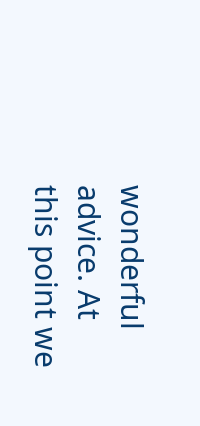wonderful advice. At this point we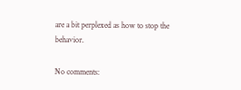are a bit perplexed as how to stop the behavior.

No comments: